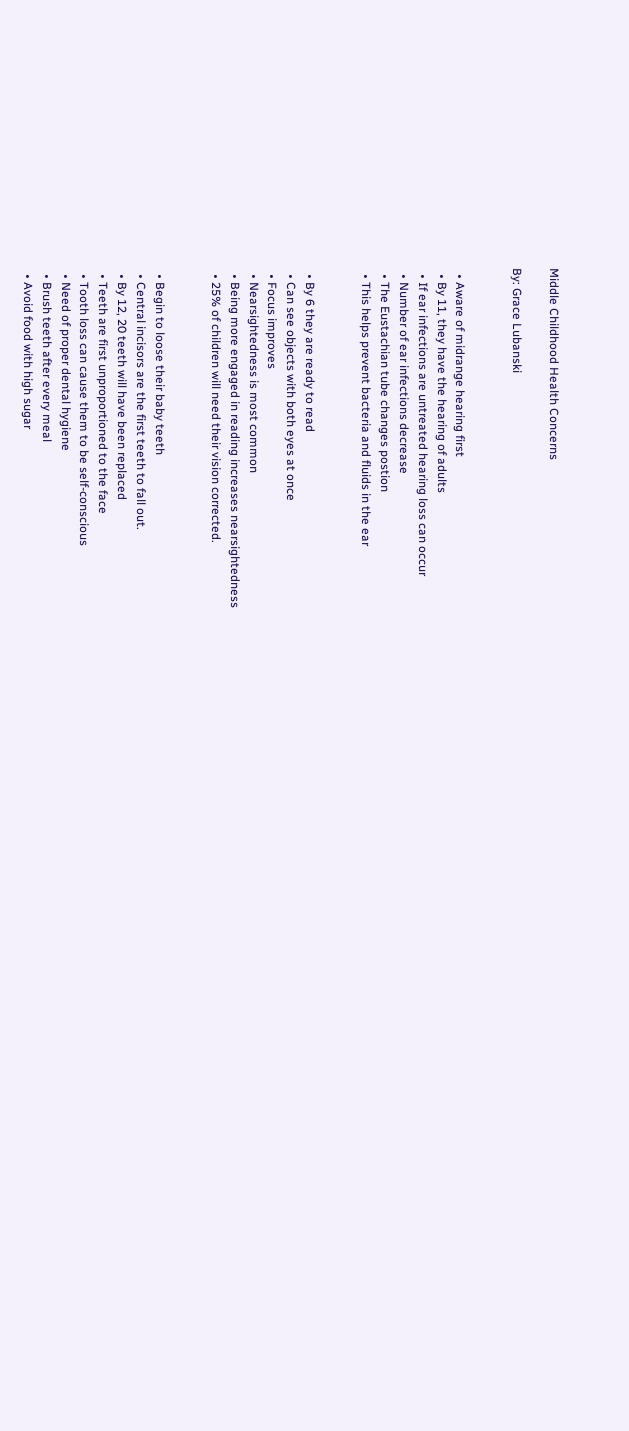Middle Childhood Health Concerns

By: Grace Lubanski


  • Aware of midrange hearing first
  • By 11, they have the hearing of adults
  • If ear infections are untreated hearing loss can occur
  • Number of ear infections decrease
  • The Eustachian tube changes postion
  • This helps prevent bacteria and fluids in the ear


  • By 6 they are ready to read
  • Can see objects with both eyes at once
  • Focus improves
  • Nearsightedness is most common
  • Being more engaged in reading increases nearsightedness
  • 25% of children will need their vision corrected.


  • Begin to loose their baby teeth
  • Central incisors are the first teeth to fall out.
  • By 12, 20 teeth will have been replaced
  • Teeth are first unproportioned to the face
  • Tooth loss can cause them to be self-conscious
  • Need of proper dental hygiene
  • Brush teeth after every meal
  • Avoid food with high sugar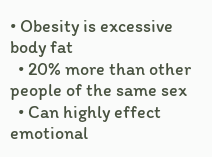• Obesity is excessive body fat
  • 20% more than other people of the same sex
  • Can highly effect emotional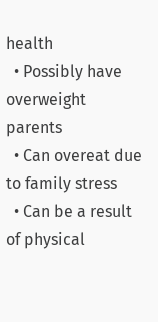health
  • Possibly have overweight parents
  • Can overeat due to family stress
  • Can be a result of physical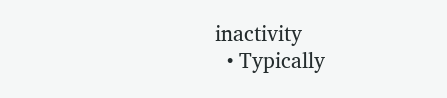inactivity
  • Typically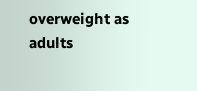overweight as adults